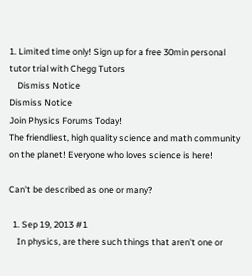1. Limited time only! Sign up for a free 30min personal tutor trial with Chegg Tutors
    Dismiss Notice
Dismiss Notice
Join Physics Forums Today!
The friendliest, high quality science and math community on the planet! Everyone who loves science is here!

Can't be described as one or many?

  1. Sep 19, 2013 #1
    In physics, are there such things that aren't one or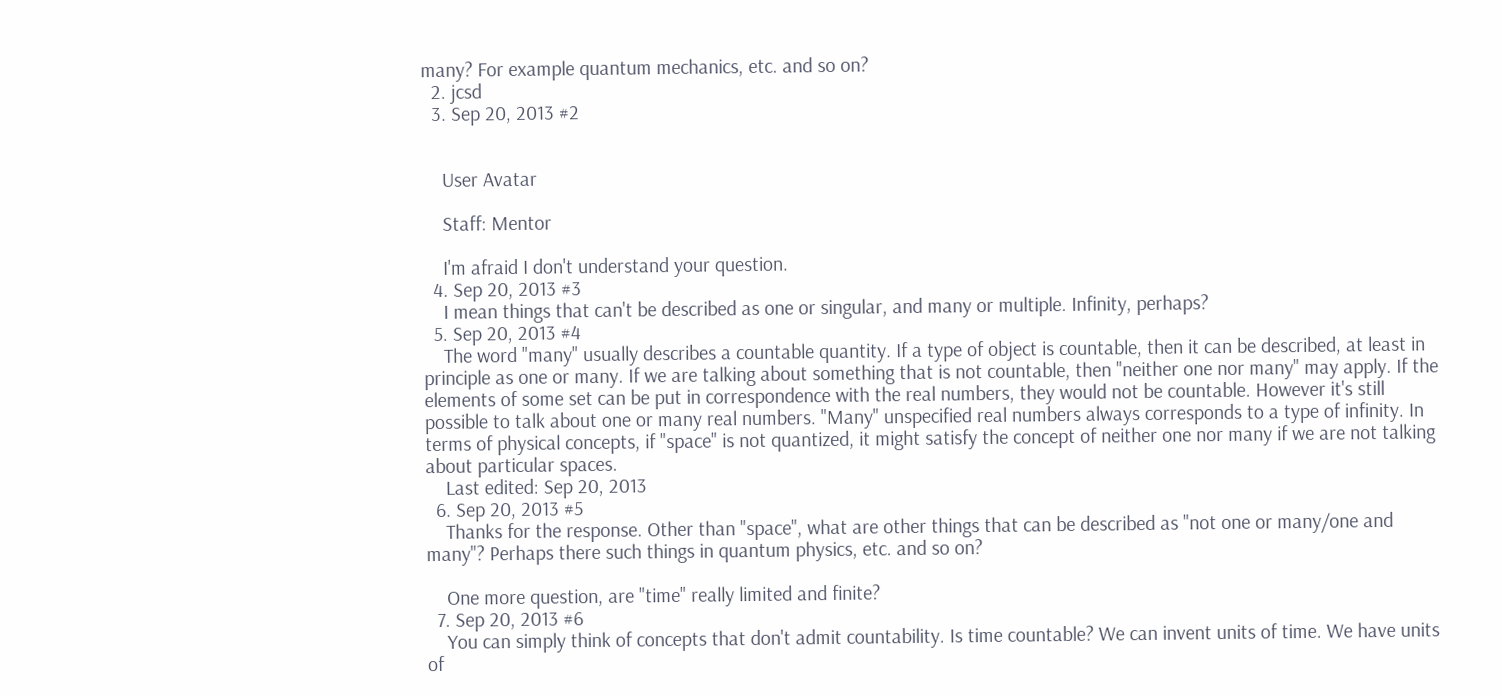many? For example quantum mechanics, etc. and so on?
  2. jcsd
  3. Sep 20, 2013 #2


    User Avatar

    Staff: Mentor

    I'm afraid I don't understand your question.
  4. Sep 20, 2013 #3
    I mean things that can't be described as one or singular, and many or multiple. Infinity, perhaps?
  5. Sep 20, 2013 #4
    The word "many" usually describes a countable quantity. If a type of object is countable, then it can be described, at least in principle as one or many. If we are talking about something that is not countable, then "neither one nor many" may apply. If the elements of some set can be put in correspondence with the real numbers, they would not be countable. However it's still possible to talk about one or many real numbers. "Many" unspecified real numbers always corresponds to a type of infinity. In terms of physical concepts, if "space" is not quantized, it might satisfy the concept of neither one nor many if we are not talking about particular spaces.
    Last edited: Sep 20, 2013
  6. Sep 20, 2013 #5
    Thanks for the response. Other than "space", what are other things that can be described as "not one or many/one and many"? Perhaps there such things in quantum physics, etc. and so on?

    One more question, are "time" really limited and finite?
  7. Sep 20, 2013 #6
    You can simply think of concepts that don't admit countability. Is time countable? We can invent units of time. We have units of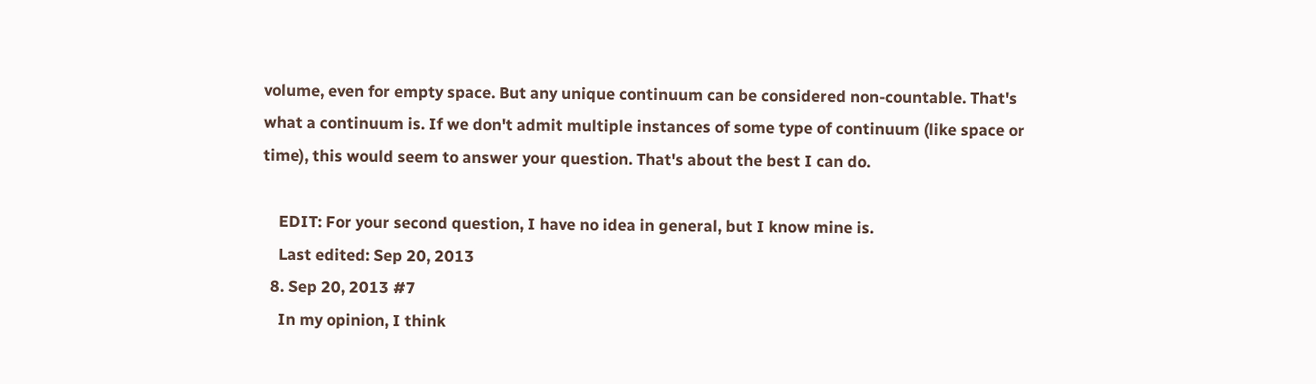volume, even for empty space. But any unique continuum can be considered non-countable. That's what a continuum is. If we don't admit multiple instances of some type of continuum (like space or time), this would seem to answer your question. That's about the best I can do.

    EDIT: For your second question, I have no idea in general, but I know mine is.
    Last edited: Sep 20, 2013
  8. Sep 20, 2013 #7
    In my opinion, I think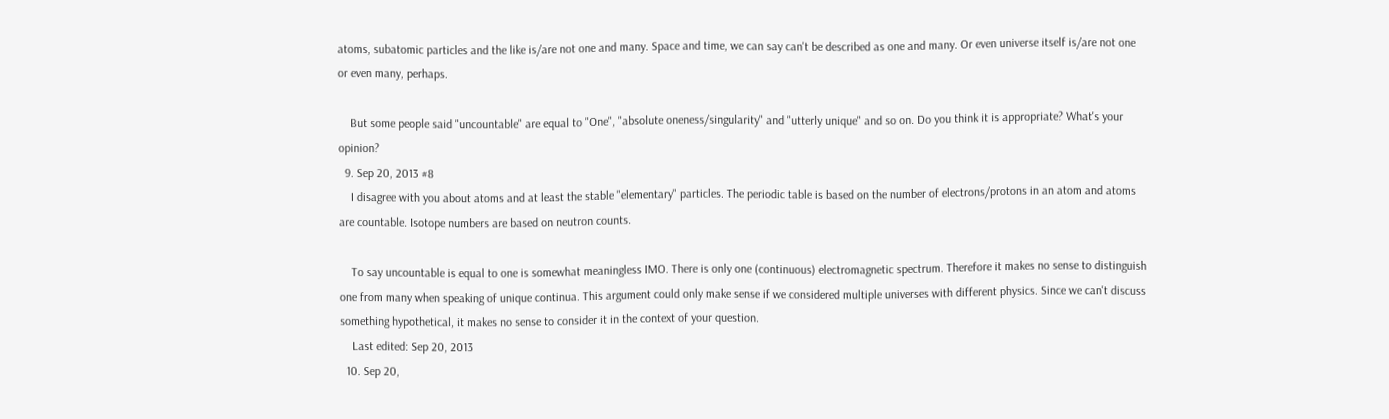atoms, subatomic particles and the like is/are not one and many. Space and time, we can say can't be described as one and many. Or even universe itself is/are not one or even many, perhaps.

    But some people said "uncountable" are equal to "One", "absolute oneness/singularity" and "utterly unique" and so on. Do you think it is appropriate? What's your opinion?
  9. Sep 20, 2013 #8
    I disagree with you about atoms and at least the stable "elementary" particles. The periodic table is based on the number of electrons/protons in an atom and atoms are countable. Isotope numbers are based on neutron counts.

    To say uncountable is equal to one is somewhat meaningless IMO. There is only one (continuous) electromagnetic spectrum. Therefore it makes no sense to distinguish one from many when speaking of unique continua. This argument could only make sense if we considered multiple universes with different physics. Since we can't discuss something hypothetical, it makes no sense to consider it in the context of your question.
    Last edited: Sep 20, 2013
  10. Sep 20,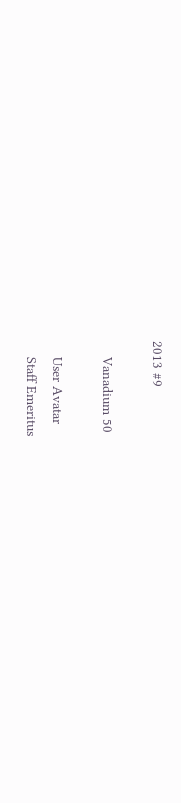2013 #9

    Vanadium 50

    User Avatar
    Staff Emeritus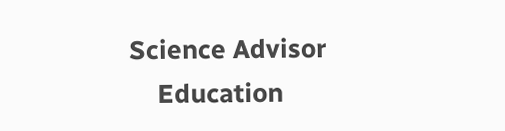Science Advisor
    Education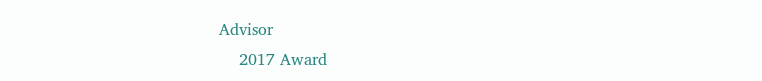Advisor
    2017 Award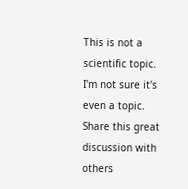This is not a scientific topic. I'm not sure it's even a topic.
Share this great discussion with others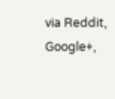via Reddit, Google+,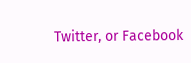Twitter, or Facebook